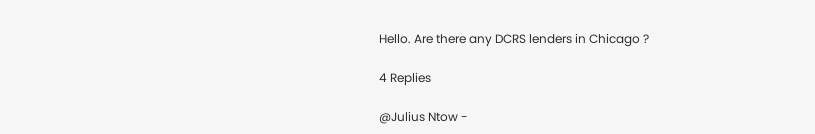Hello. Are there any DCRS lenders in Chicago ?

4 Replies

@Julius Ntow -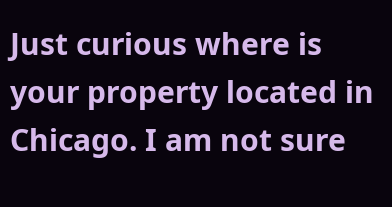Just curious where is your property located in Chicago. I am not sure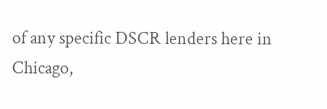of any specific DSCR lenders here in Chicago,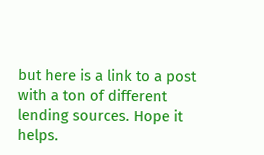but here is a link to a post with a ton of different lending sources. Hope it helps.